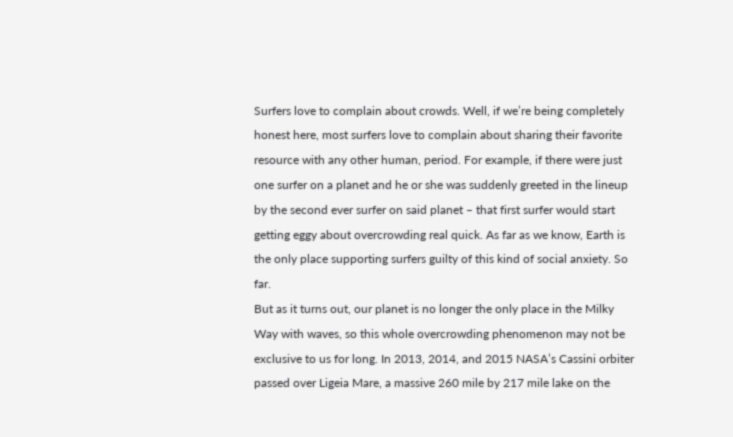Surfers love to complain about crowds. Well, if we’re being completely honest here, most surfers love to complain about sharing their favorite resource with any other human, period. For example, if there were just one surfer on a planet and he or she was suddenly greeted in the lineup by the second ever surfer on said planet – that first surfer would start getting eggy about overcrowding real quick. As far as we know, Earth is the only place supporting surfers guilty of this kind of social anxiety. So far.
But as it turns out, our planet is no longer the only place in the Milky Way with waves, so this whole overcrowding phenomenon may not be exclusive to us for long. In 2013, 2014, and 2015 NASA’s Cassini orbiter passed over Ligeia Mare, a massive 260 mile by 217 mile lake on the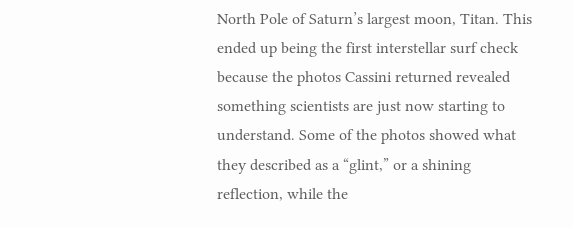North Pole of Saturn’s largest moon, Titan. This ended up being the first interstellar surf check because the photos Cassini returned revealed something scientists are just now starting to understand. Some of the photos showed what they described as a “glint,” or a shining reflection, while the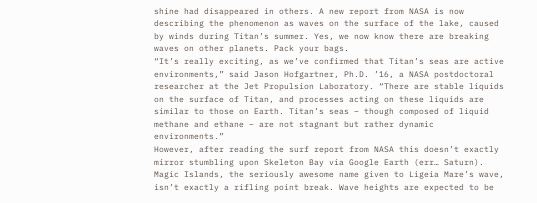shine had disappeared in others. A new report from NASA is now describing the phenomenon as waves on the surface of the lake, caused by winds during Titan’s summer. Yes, we now know there are breaking waves on other planets. Pack your bags.
“It’s really exciting, as we’ve confirmed that Titan’s seas are active environments,” said Jason Hofgartner, Ph.D. ’16, a NASA postdoctoral researcher at the Jet Propulsion Laboratory. “There are stable liquids on the surface of Titan, and processes acting on these liquids are similar to those on Earth. Titan’s seas – though composed of liquid methane and ethane – are not stagnant but rather dynamic environments.”
However, after reading the surf report from NASA this doesn’t exactly mirror stumbling upon Skeleton Bay via Google Earth (err… Saturn). Magic Islands, the seriously awesome name given to Ligeia Mare’s wave, isn’t exactly a rifling point break. Wave heights are expected to be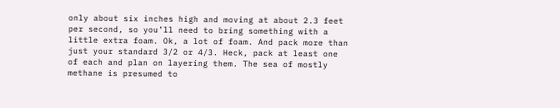only about six inches high and moving at about 2.3 feet per second, so you’ll need to bring something with a little extra foam. Ok, a lot of foam. And pack more than just your standard 3/2 or 4/3. Heck, pack at least one of each and plan on layering them. The sea of mostly methane is presumed to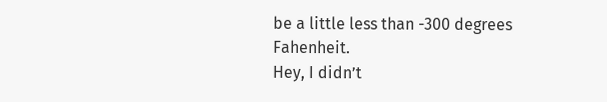be a little less than -300 degrees Fahenheit.
Hey, I didn’t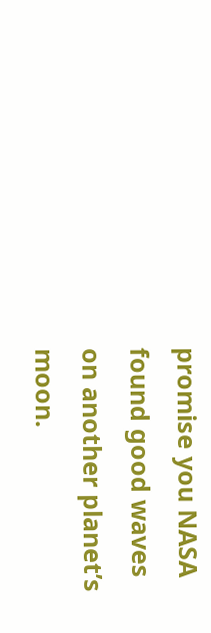promise you NASA found good waves on another planet’s moon.